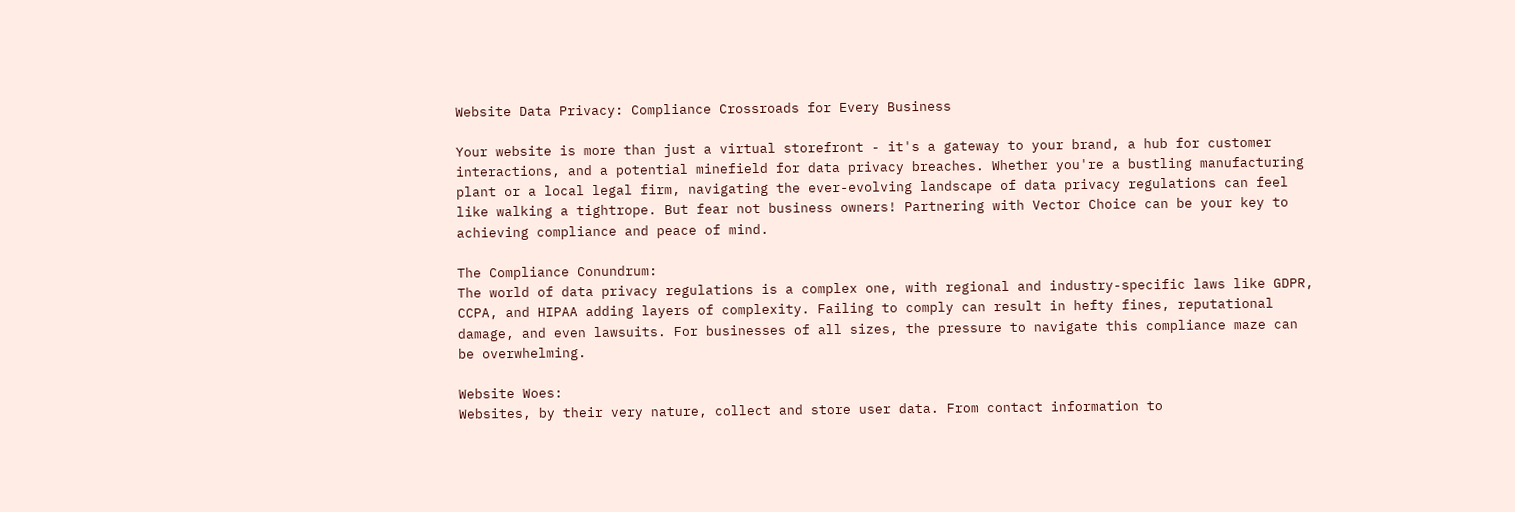Website Data Privacy: Compliance Crossroads for Every Business

Your website is more than just a virtual storefront - it's a gateway to your brand, a hub for customer interactions, and a potential minefield for data privacy breaches. Whether you're a bustling manufacturing plant or a local legal firm, navigating the ever-evolving landscape of data privacy regulations can feel like walking a tightrope. But fear not business owners! Partnering with Vector Choice can be your key to achieving compliance and peace of mind.

The Compliance Conundrum:
The world of data privacy regulations is a complex one, with regional and industry-specific laws like GDPR, CCPA, and HIPAA adding layers of complexity. Failing to comply can result in hefty fines, reputational damage, and even lawsuits. For businesses of all sizes, the pressure to navigate this compliance maze can be overwhelming.

Website Woes:
Websites, by their very nature, collect and store user data. From contact information to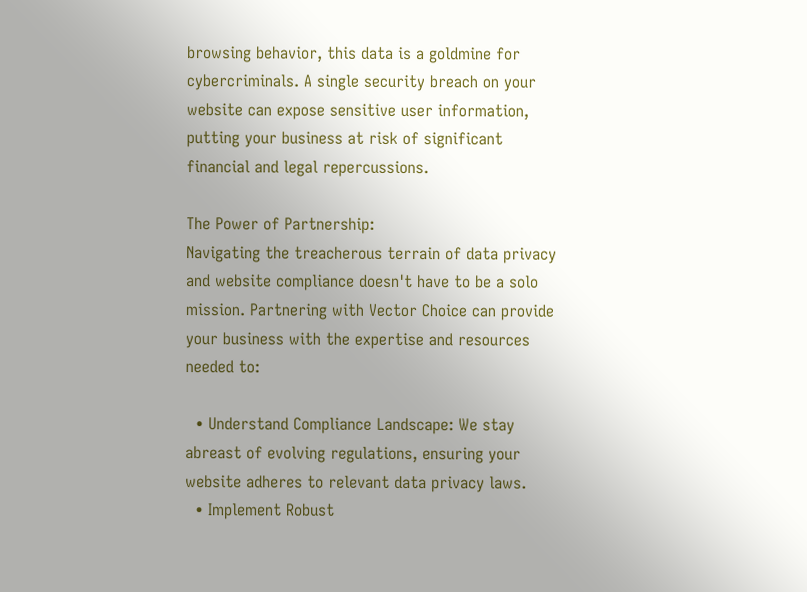browsing behavior, this data is a goldmine for cybercriminals. A single security breach on your website can expose sensitive user information, putting your business at risk of significant financial and legal repercussions.

The Power of Partnership:
Navigating the treacherous terrain of data privacy and website compliance doesn't have to be a solo mission. Partnering with Vector Choice can provide your business with the expertise and resources needed to:

  • Understand Compliance Landscape: We stay abreast of evolving regulations, ensuring your website adheres to relevant data privacy laws.
  • Implement Robust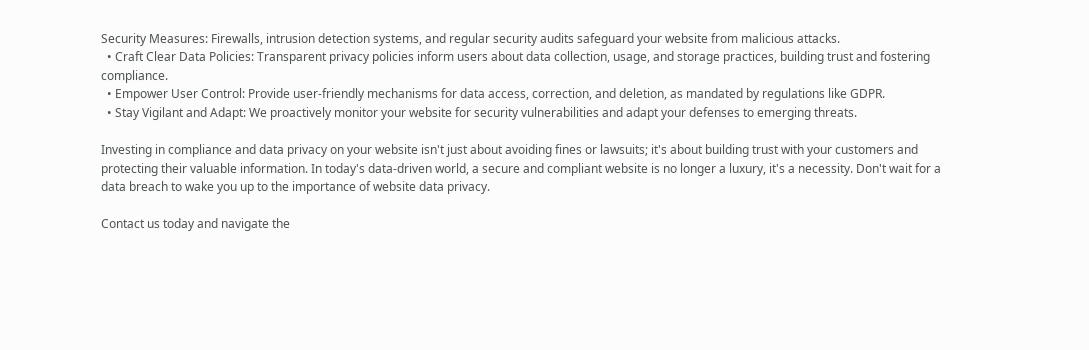Security Measures: Firewalls, intrusion detection systems, and regular security audits safeguard your website from malicious attacks.
  • Craft Clear Data Policies: Transparent privacy policies inform users about data collection, usage, and storage practices, building trust and fostering compliance.
  • Empower User Control: Provide user-friendly mechanisms for data access, correction, and deletion, as mandated by regulations like GDPR.
  • Stay Vigilant and Adapt: We proactively monitor your website for security vulnerabilities and adapt your defenses to emerging threats.

Investing in compliance and data privacy on your website isn't just about avoiding fines or lawsuits; it's about building trust with your customers and protecting their valuable information. In today's data-driven world, a secure and compliant website is no longer a luxury, it's a necessity. Don't wait for a data breach to wake you up to the importance of website data privacy.

Contact us today and navigate the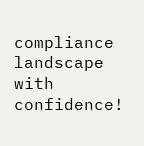compliance landscape with confidence!